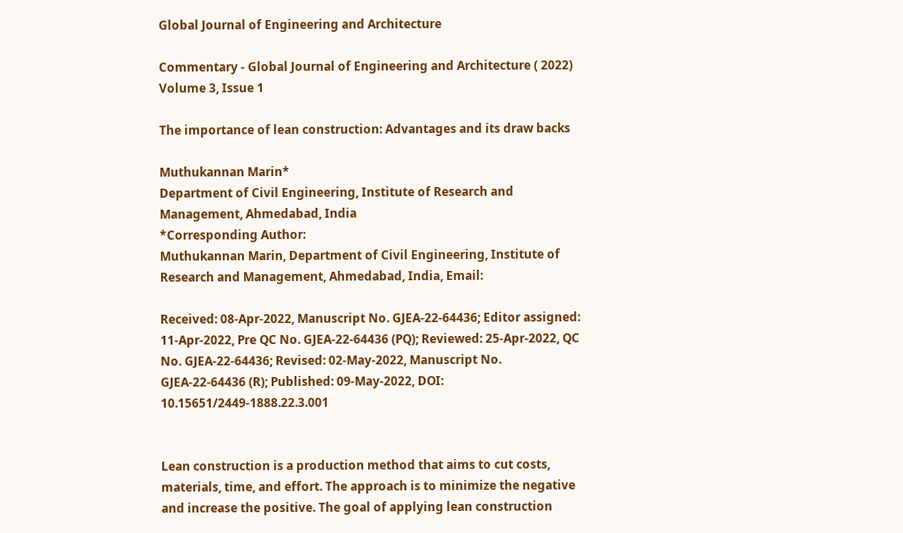Global Journal of Engineering and Architecture

Commentary - Global Journal of Engineering and Architecture ( 2022) Volume 3, Issue 1

The importance of lean construction: Advantages and its draw backs

Muthukannan Marin*
Department of Civil Engineering, Institute of Research and Management, Ahmedabad, India
*Corresponding Author:
Muthukannan Marin, Department of Civil Engineering, Institute of Research and Management, Ahmedabad, India, Email:

Received: 08-Apr-2022, Manuscript No. GJEA-22-64436; Editor assigned: 11-Apr-2022, Pre QC No. GJEA-22-64436 (PQ); Reviewed: 25-Apr-2022, QC No. GJEA-22-64436; Revised: 02-May-2022, Manuscript No. GJEA-22-64436 (R); Published: 09-May-2022, DOI: 10.15651/2449-1888.22.3.001


Lean construction is a production method that aims to cut costs, materials, time, and effort. The approach is to minimize the negative and increase the positive. The goal of applying lean construction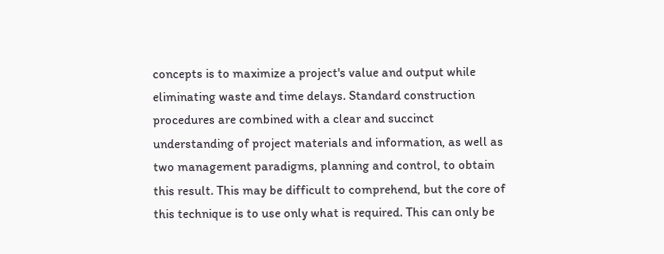concepts is to maximize a project's value and output while eliminating waste and time delays. Standard construction procedures are combined with a clear and succinct understanding of project materials and information, as well as two management paradigms, planning and control, to obtain this result. This may be difficult to comprehend, but the core of this technique is to use only what is required. This can only be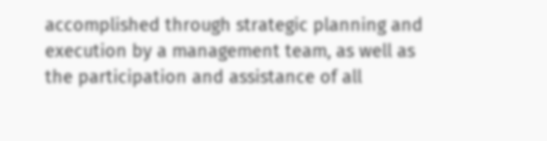accomplished through strategic planning and execution by a management team, as well as the participation and assistance of all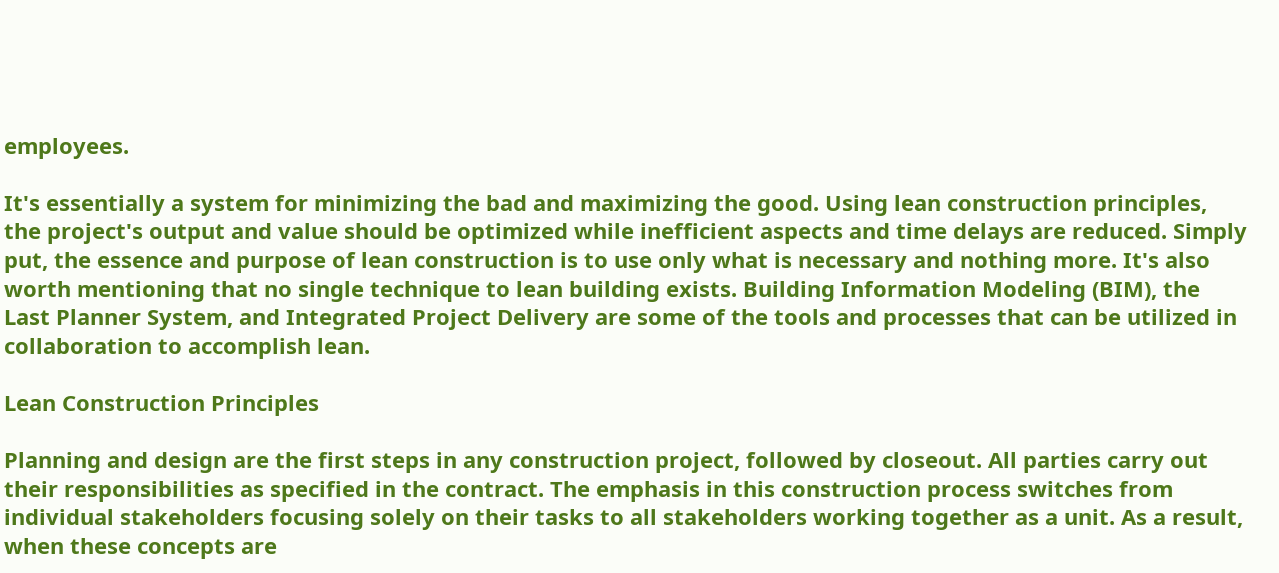employees.

It's essentially a system for minimizing the bad and maximizing the good. Using lean construction principles, the project's output and value should be optimized while inefficient aspects and time delays are reduced. Simply put, the essence and purpose of lean construction is to use only what is necessary and nothing more. It's also worth mentioning that no single technique to lean building exists. Building Information Modeling (BIM), the Last Planner System, and Integrated Project Delivery are some of the tools and processes that can be utilized in collaboration to accomplish lean.

Lean Construction Principles

Planning and design are the first steps in any construction project, followed by closeout. All parties carry out their responsibilities as specified in the contract. The emphasis in this construction process switches from individual stakeholders focusing solely on their tasks to all stakeholders working together as a unit. As a result, when these concepts are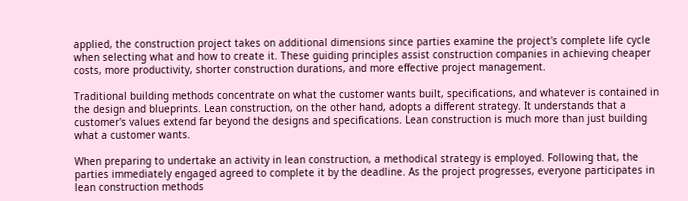applied, the construction project takes on additional dimensions since parties examine the project's complete life cycle when selecting what and how to create it. These guiding principles assist construction companies in achieving cheaper costs, more productivity, shorter construction durations, and more effective project management.

Traditional building methods concentrate on what the customer wants built, specifications, and whatever is contained in the design and blueprints. Lean construction, on the other hand, adopts a different strategy. It understands that a customer's values extend far beyond the designs and specifications. Lean construction is much more than just building what a customer wants.

When preparing to undertake an activity in lean construction, a methodical strategy is employed. Following that, the parties immediately engaged agreed to complete it by the deadline. As the project progresses, everyone participates in lean construction methods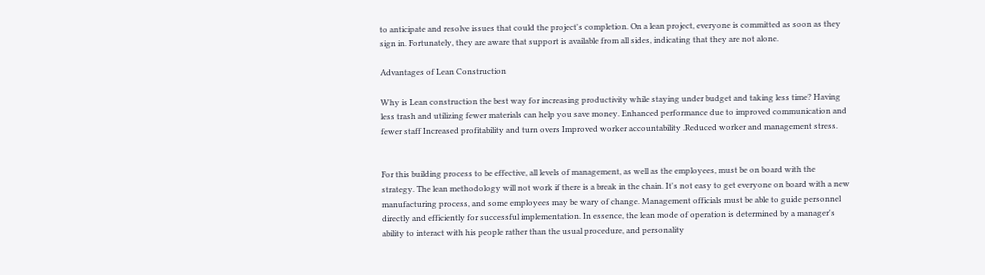to anticipate and resolve issues that could the project's completion. On a lean project, everyone is committed as soon as they sign in. Fortunately, they are aware that support is available from all sides, indicating that they are not alone.

Advantages of Lean Construction

Why is Lean construction the best way for increasing productivity while staying under budget and taking less time? Having less trash and utilizing fewer materials can help you save money. Enhanced performance due to improved communication and fewer staff Increased profitability and turn overs Improved worker accountability .Reduced worker and management stress.


For this building process to be effective, all levels of management, as well as the employees, must be on board with the strategy. The lean methodology will not work if there is a break in the chain. It's not easy to get everyone on board with a new manufacturing process, and some employees may be wary of change. Management officials must be able to guide personnel directly and efficiently for successful implementation. In essence, the lean mode of operation is determined by a manager's ability to interact with his people rather than the usual procedure, and personality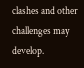clashes and other challenges may develop.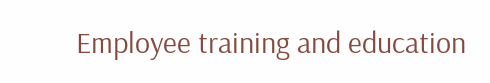Employee training and education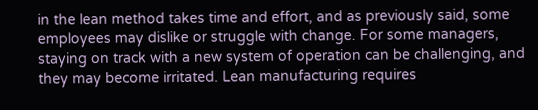in the lean method takes time and effort, and as previously said, some employees may dislike or struggle with change. For some managers, staying on track with a new system of operation can be challenging, and they may become irritated. Lean manufacturing requires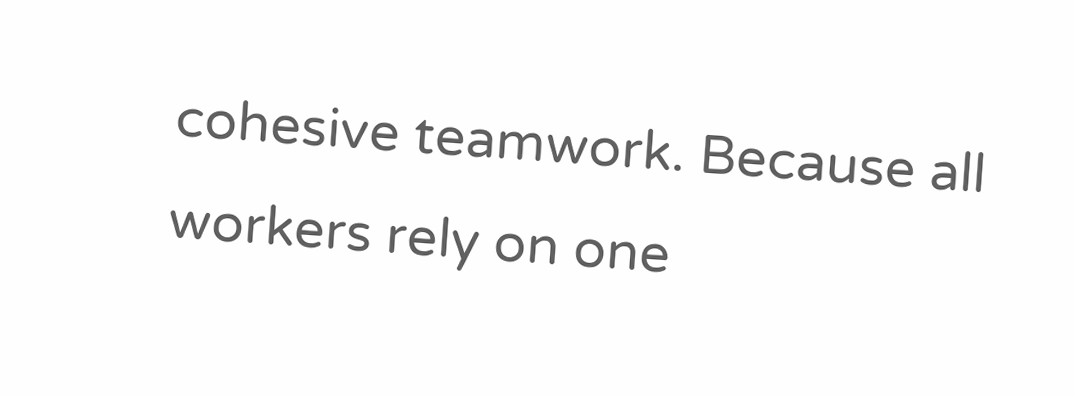cohesive teamwork. Because all workers rely on one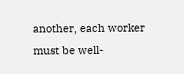another, each worker must be well-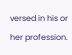versed in his or her profession.